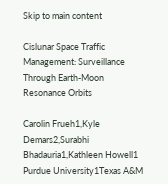Skip to main content

Cislunar Space Traffic Management: Surveillance Through Earth-Moon Resonance Orbits

Carolin Frueh1,Kyle Demars2,Surabhi Bhadauria1,Kathleen Howell1
Purdue University1Texas A&M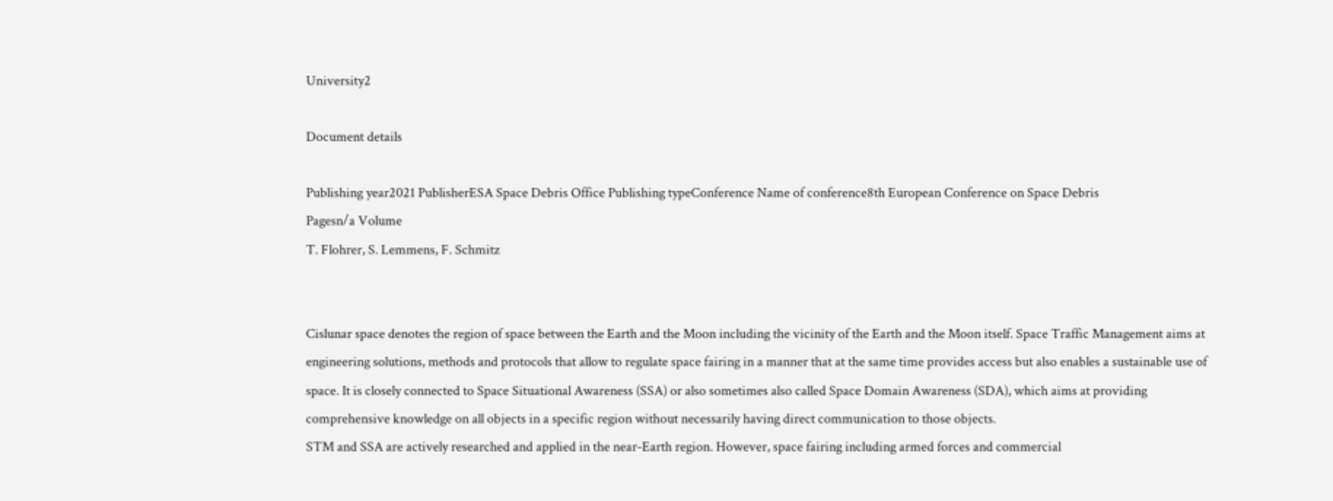University2

Document details

Publishing year2021 PublisherESA Space Debris Office Publishing typeConference Name of conference8th European Conference on Space Debris
Pagesn/a Volume
T. Flohrer, S. Lemmens, F. Schmitz


Cislunar space denotes the region of space between the Earth and the Moon including the vicinity of the Earth and the Moon itself. Space Traffic Management aims at engineering solutions, methods and protocols that allow to regulate space fairing in a manner that at the same time provides access but also enables a sustainable use of space. It is closely connected to Space Situational Awareness (SSA) or also sometimes also called Space Domain Awareness (SDA), which aims at providing comprehensive knowledge on all objects in a specific region without necessarily having direct communication to those objects.
STM and SSA are actively researched and applied in the near-Earth region. However, space fairing including armed forces and commercial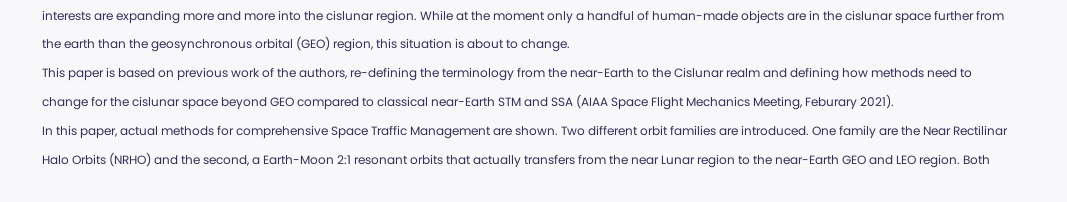interests are expanding more and more into the cislunar region. While at the moment only a handful of human-made objects are in the cislunar space further from the earth than the geosynchronous orbital (GEO) region, this situation is about to change.
This paper is based on previous work of the authors, re-defining the terminology from the near-Earth to the Cislunar realm and defining how methods need to change for the cislunar space beyond GEO compared to classical near-Earth STM and SSA (AIAA Space Flight Mechanics Meeting, Feburary 2021).
In this paper, actual methods for comprehensive Space Traffic Management are shown. Two different orbit families are introduced. One family are the Near Rectilinar Halo Orbits (NRHO) and the second, a Earth-Moon 2:1 resonant orbits that actually transfers from the near Lunar region to the near-Earth GEO and LEO region. Both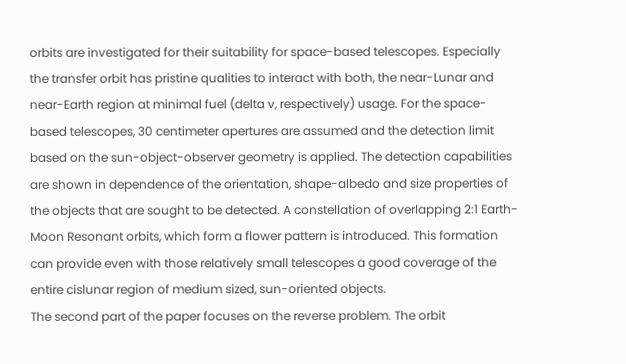orbits are investigated for their suitability for space-based telescopes. Especially the transfer orbit has pristine qualities to interact with both, the near-Lunar and near-Earth region at minimal fuel (delta v, respectively) usage. For the space-based telescopes, 30 centimeter apertures are assumed and the detection limit based on the sun-object-observer geometry is applied. The detection capabilities are shown in dependence of the orientation, shape-albedo and size properties of the objects that are sought to be detected. A constellation of overlapping 2:1 Earth-Moon Resonant orbits, which form a flower pattern is introduced. This formation can provide even with those relatively small telescopes a good coverage of the entire cislunar region of medium sized, sun-oriented objects.
The second part of the paper focuses on the reverse problem. The orbit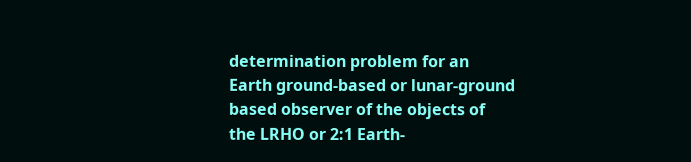determination problem for an Earth ground-based or lunar-ground based observer of the objects of the LRHO or 2:1 Earth-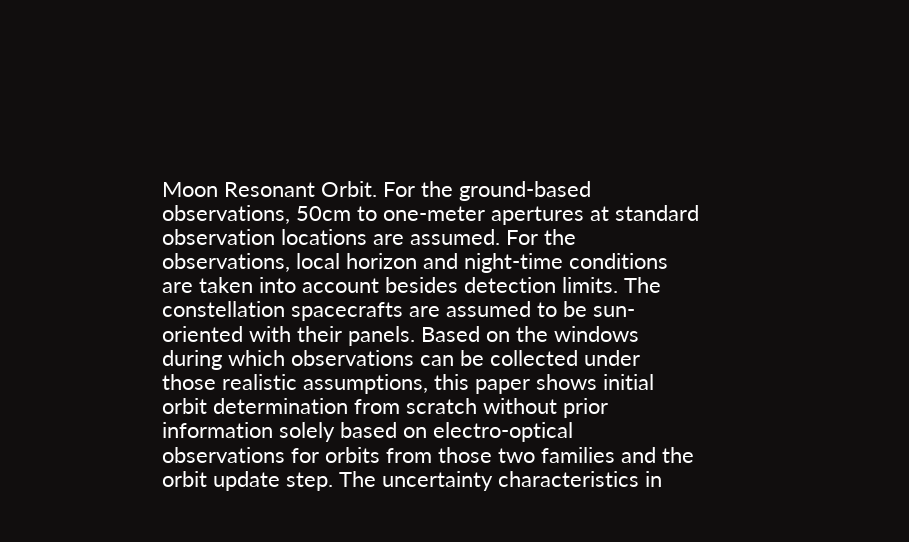Moon Resonant Orbit. For the ground-based observations, 50cm to one-meter apertures at standard observation locations are assumed. For the observations, local horizon and night-time conditions are taken into account besides detection limits. The constellation spacecrafts are assumed to be sun-oriented with their panels. Based on the windows during which observations can be collected under those realistic assumptions, this paper shows initial orbit determination from scratch without prior information solely based on electro-optical observations for orbits from those two families and the orbit update step. The uncertainty characteristics in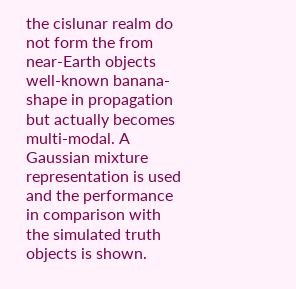the cislunar realm do not form the from near-Earth objects well-known banana-shape in propagation but actually becomes multi-modal. A Gaussian mixture representation is used and the performance in comparison with the simulated truth objects is shown.